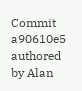Commit a90610e5 authored by Alan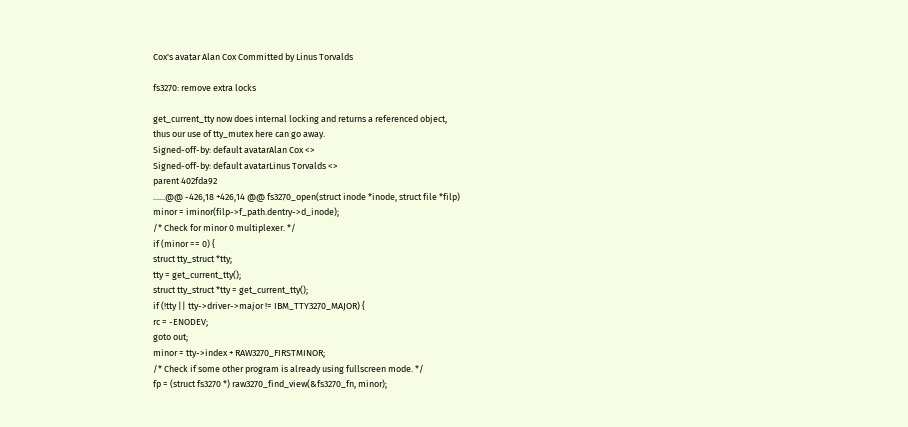Cox's avatar Alan Cox Committed by Linus Torvalds

fs3270: remove extra locks

get_current_tty now does internal locking and returns a referenced object,
thus our use of tty_mutex here can go away.
Signed-off-by: default avatarAlan Cox <>
Signed-off-by: default avatarLinus Torvalds <>
parent 402fda92
......@@ -426,18 +426,14 @@ fs3270_open(struct inode *inode, struct file *filp)
minor = iminor(filp->f_path.dentry->d_inode);
/* Check for minor 0 multiplexer. */
if (minor == 0) {
struct tty_struct *tty;
tty = get_current_tty();
struct tty_struct *tty = get_current_tty();
if (!tty || tty->driver->major != IBM_TTY3270_MAJOR) {
rc = -ENODEV;
goto out;
minor = tty->index + RAW3270_FIRSTMINOR;
/* Check if some other program is already using fullscreen mode. */
fp = (struct fs3270 *) raw3270_find_view(&fs3270_fn, minor);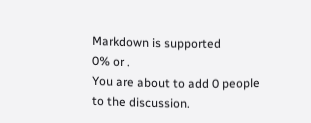Markdown is supported
0% or .
You are about to add 0 people to the discussion.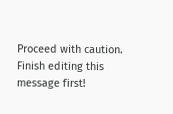Proceed with caution.
Finish editing this message first!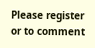Please register or to comment